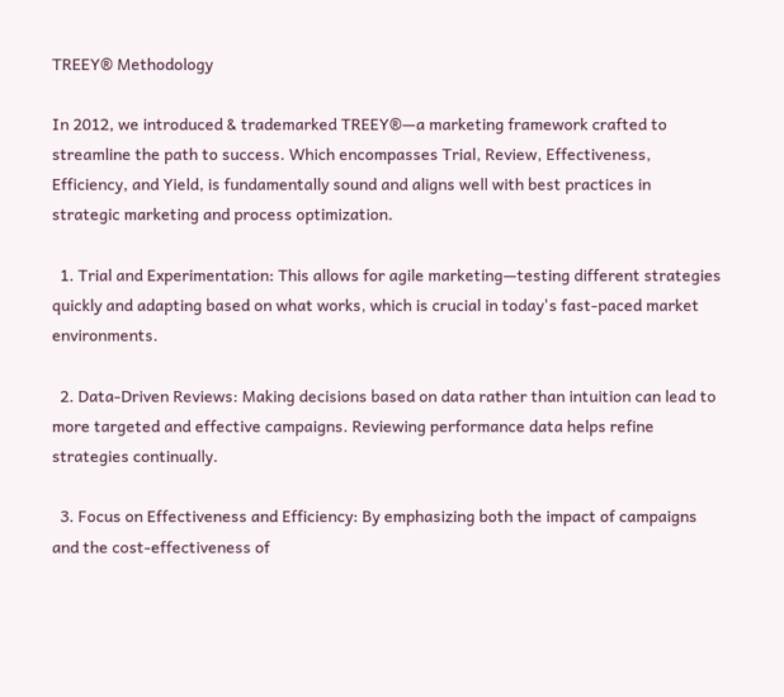TREEY® Methodology

In 2012, we introduced & trademarked TREEY®—a marketing framework crafted to streamline the path to success. Which encompasses Trial, Review, Effectiveness, Efficiency, and Yield, is fundamentally sound and aligns well with best practices in strategic marketing and process optimization.

  1. Trial and Experimentation: This allows for agile marketing—testing different strategies quickly and adapting based on what works, which is crucial in today's fast-paced market environments.

  2. Data-Driven Reviews: Making decisions based on data rather than intuition can lead to more targeted and effective campaigns. Reviewing performance data helps refine strategies continually.

  3. Focus on Effectiveness and Efficiency: By emphasizing both the impact of campaigns and the cost-effectiveness of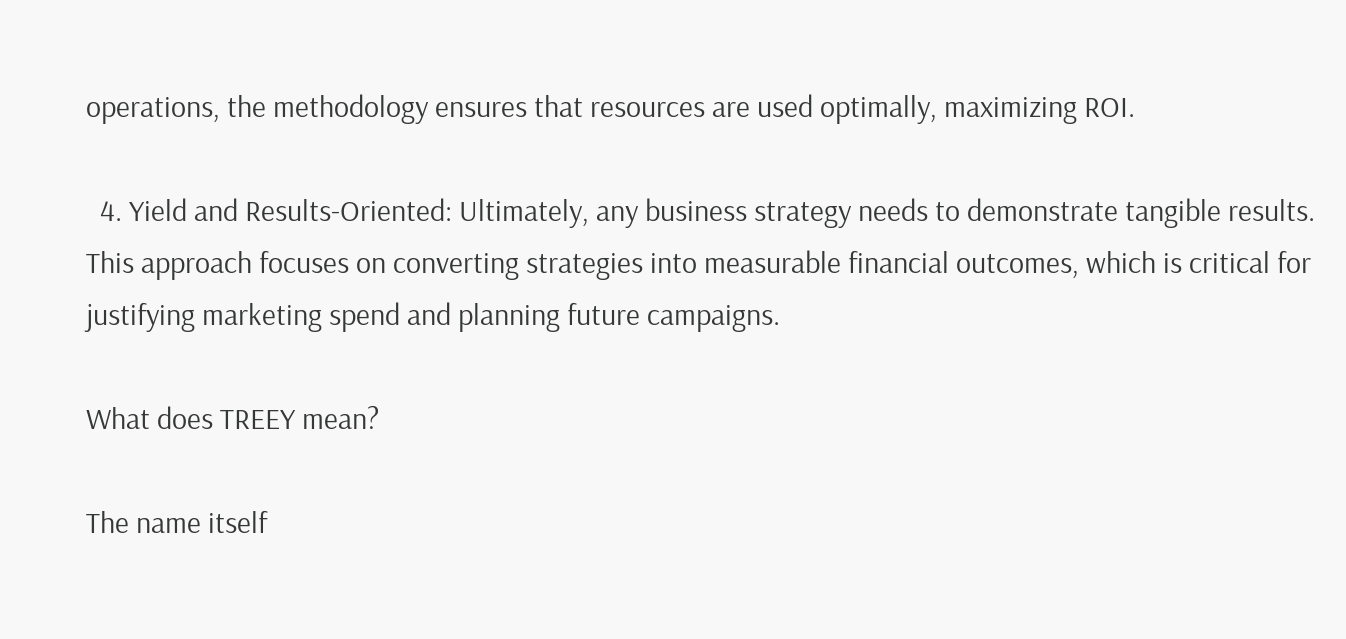operations, the methodology ensures that resources are used optimally, maximizing ROI.

  4. Yield and Results-Oriented: Ultimately, any business strategy needs to demonstrate tangible results. This approach focuses on converting strategies into measurable financial outcomes, which is critical for justifying marketing spend and planning future campaigns.

What does TREEY mean?

The name itself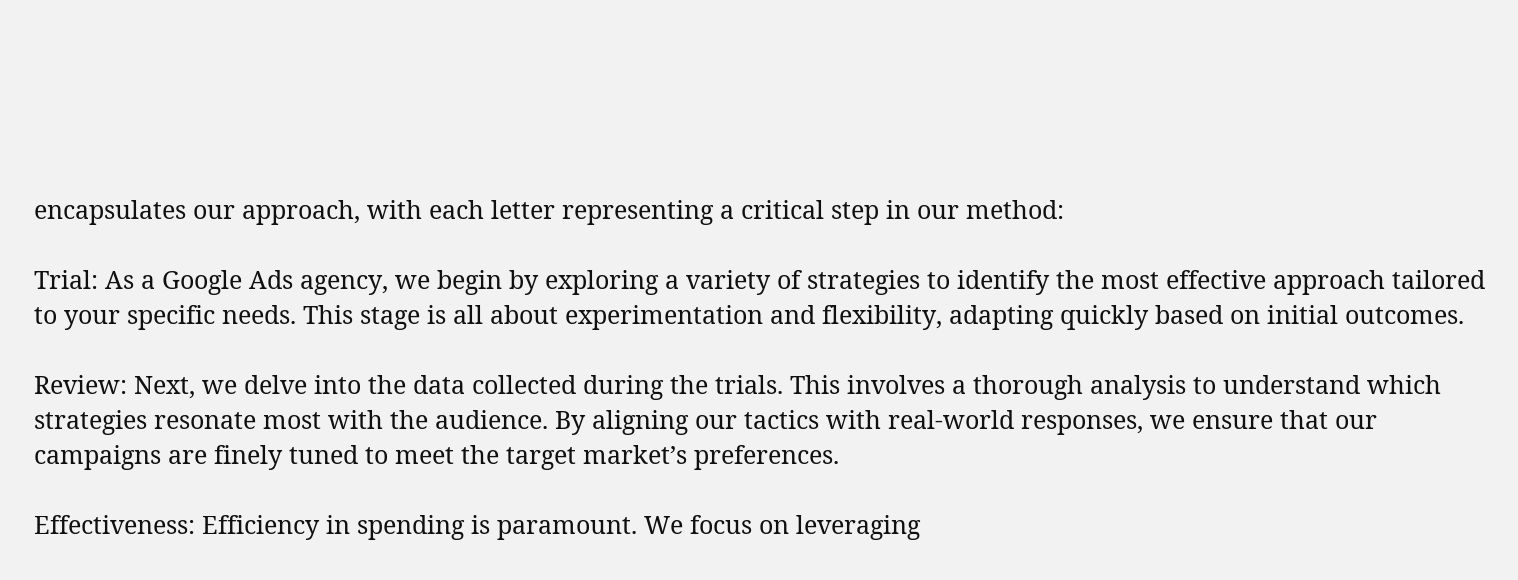encapsulates our approach, with each letter representing a critical step in our method:

Trial: As a Google Ads agency, we begin by exploring a variety of strategies to identify the most effective approach tailored to your specific needs. This stage is all about experimentation and flexibility, adapting quickly based on initial outcomes.

Review: Next, we delve into the data collected during the trials. This involves a thorough analysis to understand which strategies resonate most with the audience. By aligning our tactics with real-world responses, we ensure that our campaigns are finely tuned to meet the target market’s preferences.

Effectiveness: Efficiency in spending is paramount. We focus on leveraging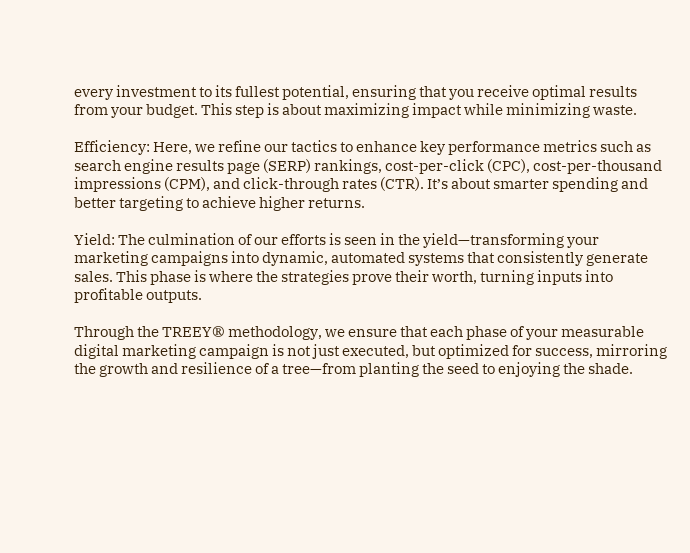every investment to its fullest potential, ensuring that you receive optimal results from your budget. This step is about maximizing impact while minimizing waste.

Efficiency: Here, we refine our tactics to enhance key performance metrics such as search engine results page (SERP) rankings, cost-per-click (CPC), cost-per-thousand impressions (CPM), and click-through rates (CTR). It’s about smarter spending and better targeting to achieve higher returns.

Yield: The culmination of our efforts is seen in the yield—transforming your marketing campaigns into dynamic, automated systems that consistently generate sales. This phase is where the strategies prove their worth, turning inputs into profitable outputs.

Through the TREEY® methodology, we ensure that each phase of your measurable digital marketing campaign is not just executed, but optimized for success, mirroring the growth and resilience of a tree—from planting the seed to enjoying the shade.